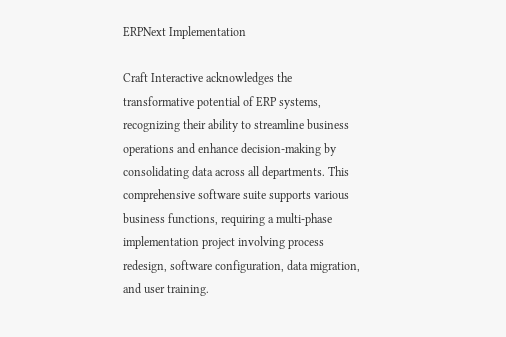ERPNext Implementation

Craft Interactive acknowledges the transformative potential of ERP systems, recognizing their ability to streamline business operations and enhance decision-making by consolidating data across all departments. This comprehensive software suite supports various business functions, requiring a multi-phase implementation project involving process redesign, software configuration, data migration, and user training.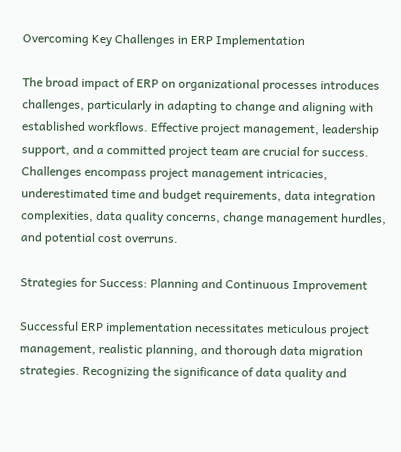Overcoming Key Challenges in ERP Implementation

The broad impact of ERP on organizational processes introduces challenges, particularly in adapting to change and aligning with established workflows. Effective project management, leadership support, and a committed project team are crucial for success. Challenges encompass project management intricacies, underestimated time and budget requirements, data integration complexities, data quality concerns, change management hurdles, and potential cost overruns.

Strategies for Success: Planning and Continuous Improvement

Successful ERP implementation necessitates meticulous project management, realistic planning, and thorough data migration strategies. Recognizing the significance of data quality and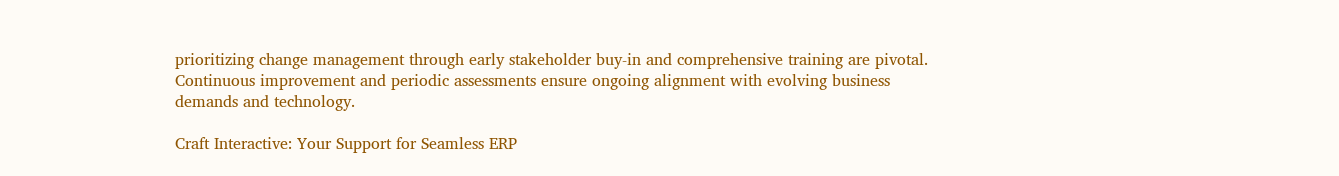prioritizing change management through early stakeholder buy-in and comprehensive training are pivotal. Continuous improvement and periodic assessments ensure ongoing alignment with evolving business demands and technology.

Craft Interactive: Your Support for Seamless ERP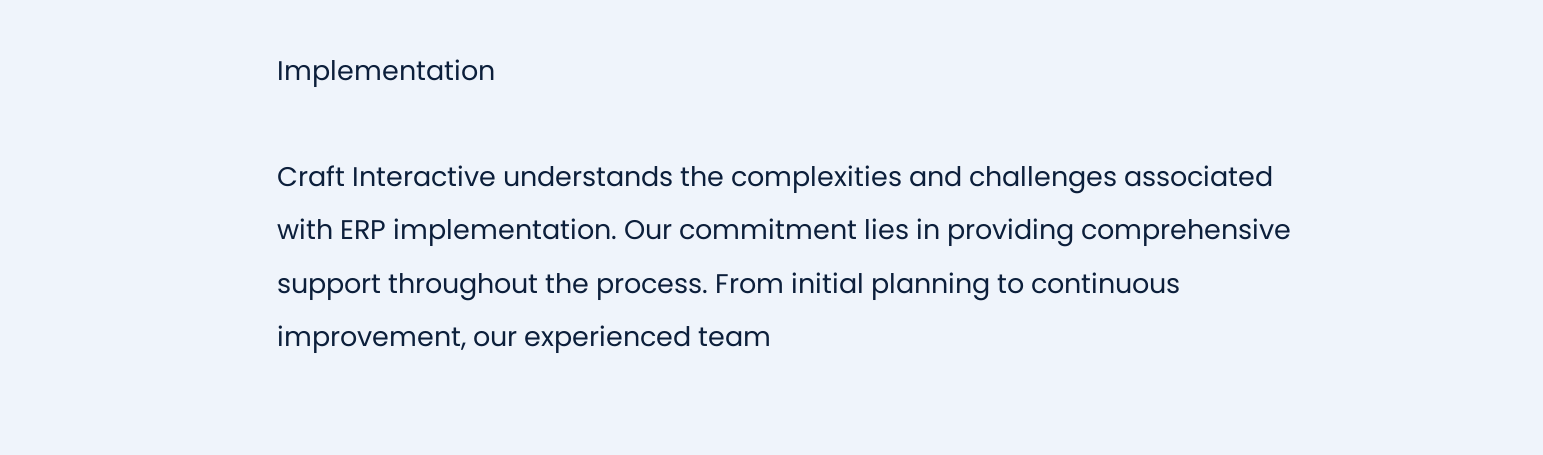Implementation

Craft Interactive understands the complexities and challenges associated with ERP implementation. Our commitment lies in providing comprehensive support throughout the process. From initial planning to continuous improvement, our experienced team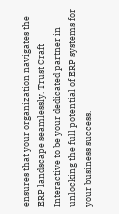ensures that your organization navigates the ERP landscape seamlessly. Trust Craft Interactive to be your dedicated partner in unlocking the full potential of ERP systems for your business success.